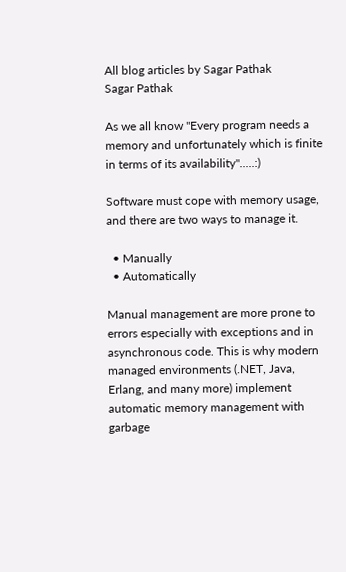All blog articles by Sagar Pathak
Sagar Pathak

As we all know "Every program needs a memory and unfortunately which is finite in terms of its availability".....:)

Software must cope with memory usage, and there are two ways to manage it.

  • Manually
  • Automatically

Manual management are more prone to errors especially with exceptions and in asynchronous code. This is why modern managed environments (.NET, Java, Erlang, and many more) implement automatic memory management with garbage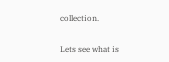collection.

Lets see what is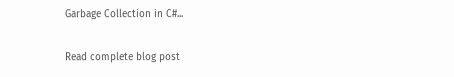Garbage Collection in C#...

Read complete blog post